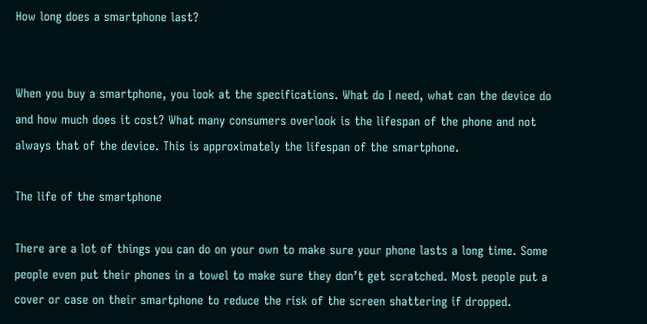How long does a smartphone last?


When you buy a smartphone, you look at the specifications. What do I need, what can the device do and how much does it cost? What many consumers overlook is the lifespan of the phone and not always that of the device. This is approximately the lifespan of the smartphone.

The life of the smartphone

There are a lot of things you can do on your own to make sure your phone lasts a long time. Some people even put their phones in a towel to make sure they don’t get scratched. Most people put a cover or case on their smartphone to reduce the risk of the screen shattering if dropped.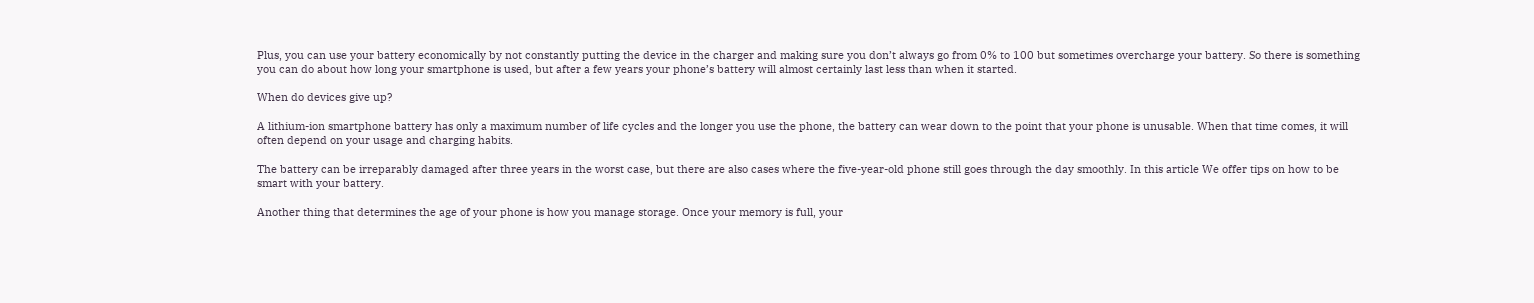Plus, you can use your battery economically by not constantly putting the device in the charger and making sure you don’t always go from 0% to 100 but sometimes overcharge your battery. So there is something you can do about how long your smartphone is used, but after a few years your phone’s battery will almost certainly last less than when it started.

When do devices give up?

A lithium-ion smartphone battery has only a maximum number of life cycles and the longer you use the phone, the battery can wear down to the point that your phone is unusable. When that time comes, it will often depend on your usage and charging habits.

The battery can be irreparably damaged after three years in the worst case, but there are also cases where the five-year-old phone still goes through the day smoothly. In this article We offer tips on how to be smart with your battery.

Another thing that determines the age of your phone is how you manage storage. Once your memory is full, your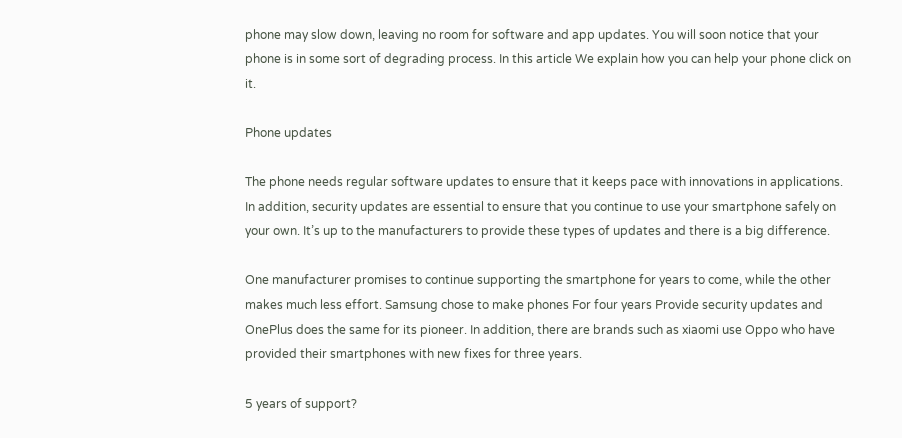phone may slow down, leaving no room for software and app updates. You will soon notice that your phone is in some sort of degrading process. In this article We explain how you can help your phone click on it.

Phone updates

The phone needs regular software updates to ensure that it keeps pace with innovations in applications. In addition, security updates are essential to ensure that you continue to use your smartphone safely on your own. It’s up to the manufacturers to provide these types of updates and there is a big difference.

One manufacturer promises to continue supporting the smartphone for years to come, while the other makes much less effort. Samsung chose to make phones For four years Provide security updates and OnePlus does the same for its pioneer. In addition, there are brands such as xiaomi use Oppo who have provided their smartphones with new fixes for three years.

5 years of support?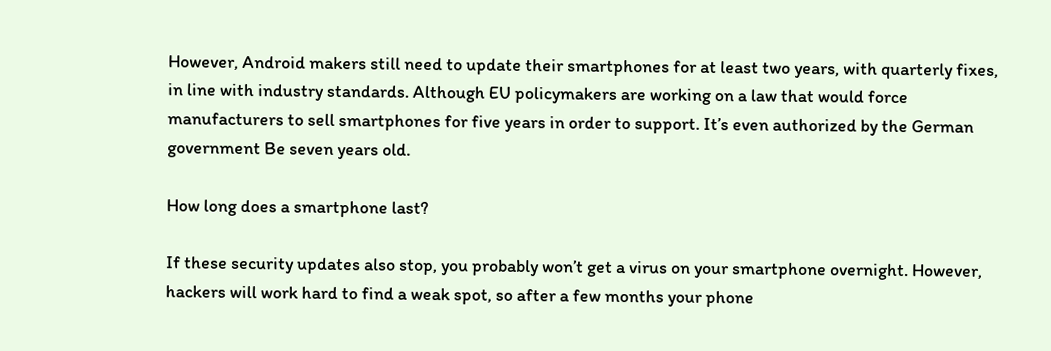However, Android makers still need to update their smartphones for at least two years, with quarterly fixes, in line with industry standards. Although EU policymakers are working on a law that would force manufacturers to sell smartphones for five years in order to support. It’s even authorized by the German government Be seven years old.

How long does a smartphone last?

If these security updates also stop, you probably won’t get a virus on your smartphone overnight. However, hackers will work hard to find a weak spot, so after a few months your phone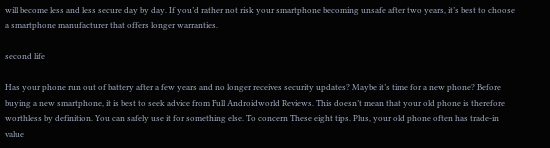will become less and less secure day by day. If you’d rather not risk your smartphone becoming unsafe after two years, it’s best to choose a smartphone manufacturer that offers longer warranties.

second life

Has your phone run out of battery after a few years and no longer receives security updates? Maybe it’s time for a new phone? Before buying a new smartphone, it is best to seek advice from Full Androidworld Reviews. This doesn’t mean that your old phone is therefore worthless by definition. You can safely use it for something else. To concern These eight tips. Plus, your old phone often has trade-in value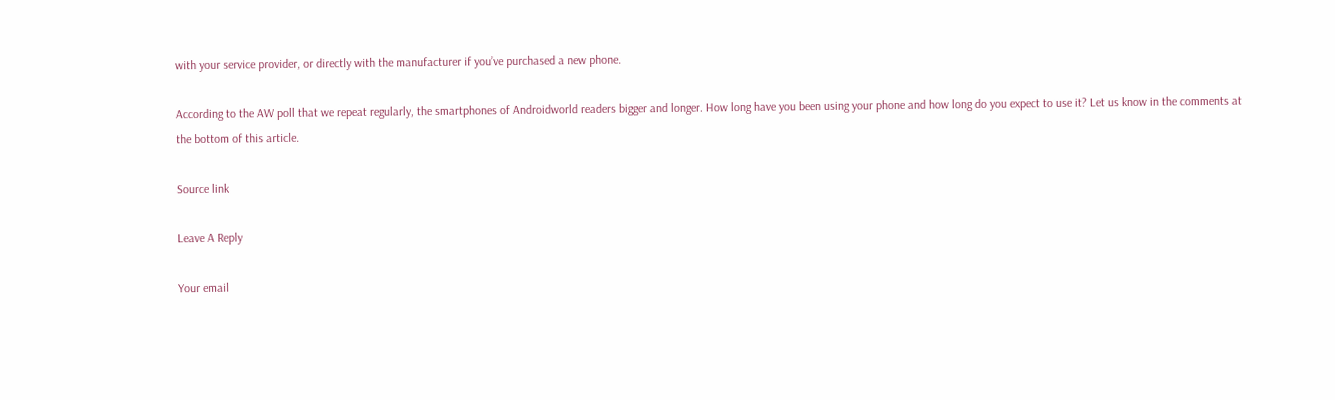with your service provider, or directly with the manufacturer if you’ve purchased a new phone.

According to the AW poll that we repeat regularly, the smartphones of Androidworld readers bigger and longer. How long have you been using your phone and how long do you expect to use it? Let us know in the comments at the bottom of this article.

Source link

Leave A Reply

Your email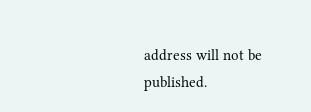address will not be published.